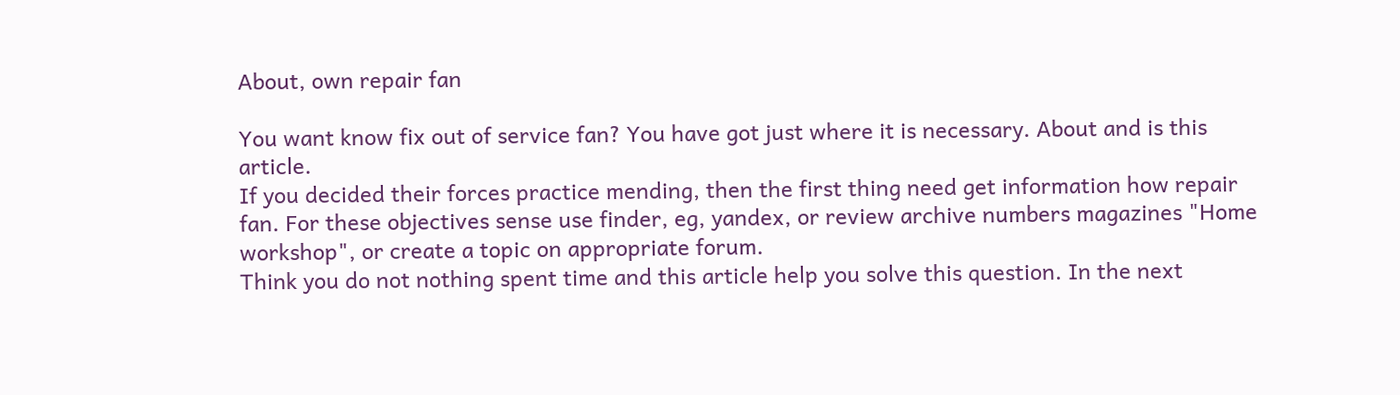About, own repair fan

You want know fix out of service fan? You have got just where it is necessary. About and is this article.
If you decided their forces practice mending, then the first thing need get information how repair fan. For these objectives sense use finder, eg, yandex, or review archive numbers magazines "Home workshop", or create a topic on appropriate forum.
Think you do not nothing spent time and this article help you solve this question. In the next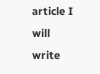article I will write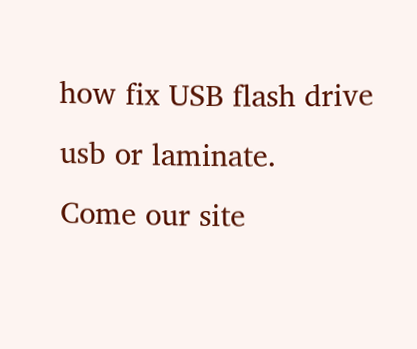how fix USB flash drive usb or laminate.
Come our site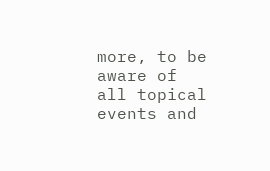more, to be aware of all topical events and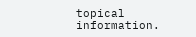topical information.